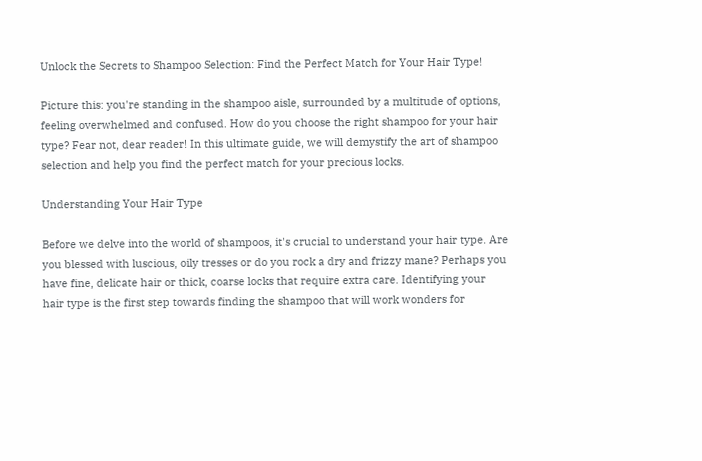Unlock the Secrets to Shampoo Selection: Find the Perfect Match for Your Hair Type!

Picture this: you're standing in the shampoo aisle, surrounded by a multitude of options, feeling overwhelmed and confused. How do you choose the right shampoo for your hair type? Fear not, dear reader! In this ultimate guide, we will demystify the art of shampoo selection and help you find the perfect match for your precious locks.

Understanding Your Hair Type

Before we delve into the world of shampoos, it's crucial to understand your hair type. Are you blessed with luscious, oily tresses or do you rock a dry and frizzy mane? Perhaps you have fine, delicate hair or thick, coarse locks that require extra care. Identifying your hair type is the first step towards finding the shampoo that will work wonders for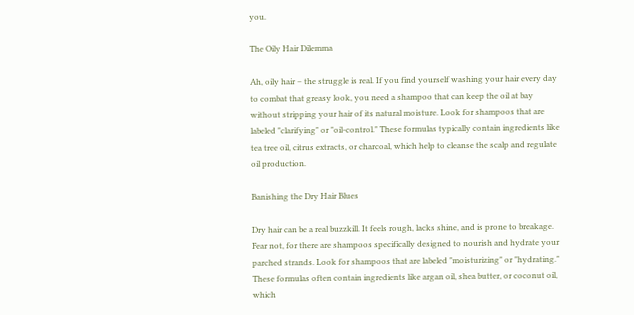you.

The Oily Hair Dilemma

Ah, oily hair – the struggle is real. If you find yourself washing your hair every day to combat that greasy look, you need a shampoo that can keep the oil at bay without stripping your hair of its natural moisture. Look for shampoos that are labeled "clarifying" or "oil-control." These formulas typically contain ingredients like tea tree oil, citrus extracts, or charcoal, which help to cleanse the scalp and regulate oil production.

Banishing the Dry Hair Blues

Dry hair can be a real buzzkill. It feels rough, lacks shine, and is prone to breakage. Fear not, for there are shampoos specifically designed to nourish and hydrate your parched strands. Look for shampoos that are labeled "moisturizing" or "hydrating." These formulas often contain ingredients like argan oil, shea butter, or coconut oil, which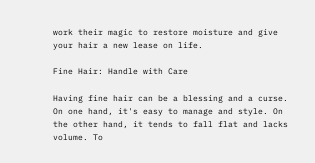work their magic to restore moisture and give your hair a new lease on life.

Fine Hair: Handle with Care

Having fine hair can be a blessing and a curse. On one hand, it's easy to manage and style. On the other hand, it tends to fall flat and lacks volume. To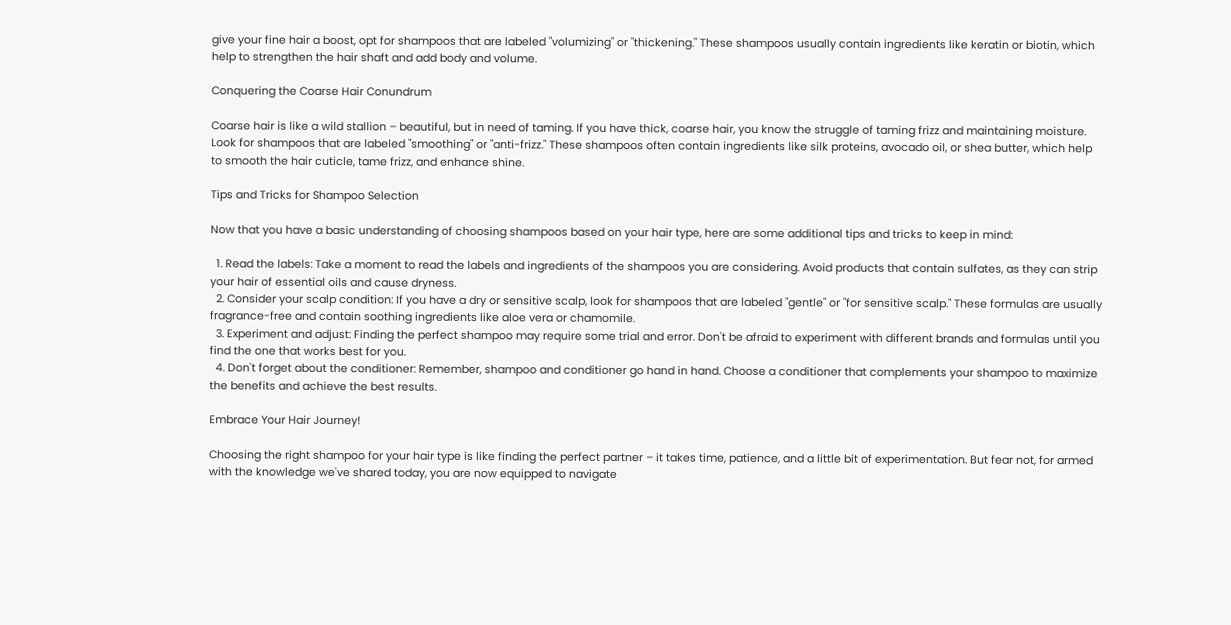give your fine hair a boost, opt for shampoos that are labeled "volumizing" or "thickening." These shampoos usually contain ingredients like keratin or biotin, which help to strengthen the hair shaft and add body and volume.

Conquering the Coarse Hair Conundrum

Coarse hair is like a wild stallion – beautiful, but in need of taming. If you have thick, coarse hair, you know the struggle of taming frizz and maintaining moisture. Look for shampoos that are labeled "smoothing" or "anti-frizz." These shampoos often contain ingredients like silk proteins, avocado oil, or shea butter, which help to smooth the hair cuticle, tame frizz, and enhance shine.

Tips and Tricks for Shampoo Selection

Now that you have a basic understanding of choosing shampoos based on your hair type, here are some additional tips and tricks to keep in mind:

  1. Read the labels: Take a moment to read the labels and ingredients of the shampoos you are considering. Avoid products that contain sulfates, as they can strip your hair of essential oils and cause dryness.
  2. Consider your scalp condition: If you have a dry or sensitive scalp, look for shampoos that are labeled "gentle" or "for sensitive scalp." These formulas are usually fragrance-free and contain soothing ingredients like aloe vera or chamomile.
  3. Experiment and adjust: Finding the perfect shampoo may require some trial and error. Don't be afraid to experiment with different brands and formulas until you find the one that works best for you.
  4. Don't forget about the conditioner: Remember, shampoo and conditioner go hand in hand. Choose a conditioner that complements your shampoo to maximize the benefits and achieve the best results.

Embrace Your Hair Journey!

Choosing the right shampoo for your hair type is like finding the perfect partner – it takes time, patience, and a little bit of experimentation. But fear not, for armed with the knowledge we've shared today, you are now equipped to navigate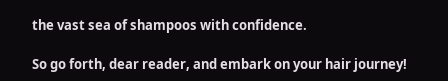the vast sea of shampoos with confidence.

So go forth, dear reader, and embark on your hair journey!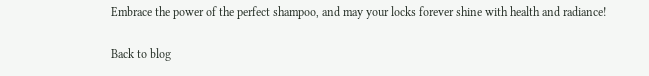Embrace the power of the perfect shampoo, and may your locks forever shine with health and radiance!

Back to blog